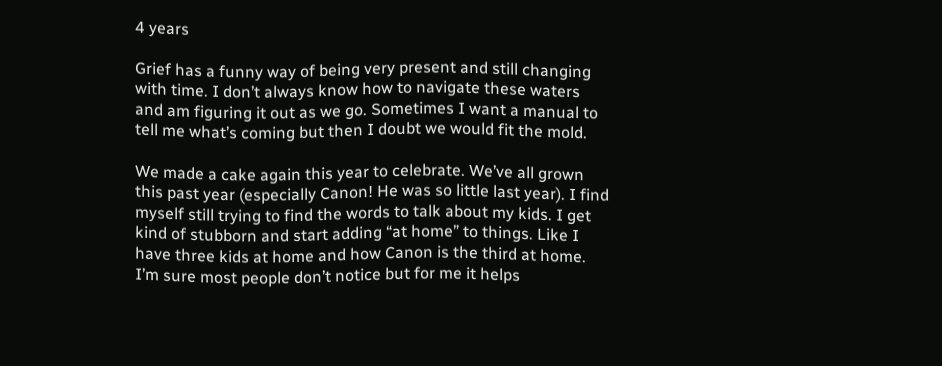4 years

Grief has a funny way of being very present and still changing with time. I don’t always know how to navigate these waters and am figuring it out as we go. Sometimes I want a manual to tell me what’s coming but then I doubt we would fit the mold.

We made a cake again this year to celebrate. We’ve all grown this past year (especially Canon! He was so little last year). I find myself still trying to find the words to talk about my kids. I get kind of stubborn and start adding “at home” to things. Like I have three kids at home and how Canon is the third at home. I’m sure most people don’t notice but for me it helps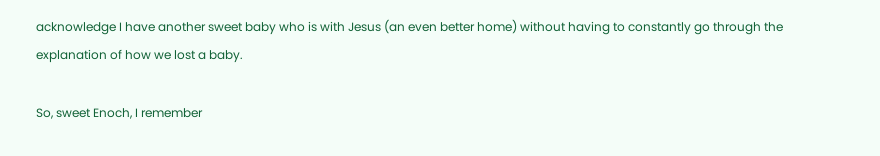acknowledge I have another sweet baby who is with Jesus (an even better home) without having to constantly go through the explanation of how we lost a baby.

So, sweet Enoch, I remember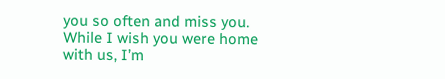you so often and miss you. While I wish you were home with us, I’m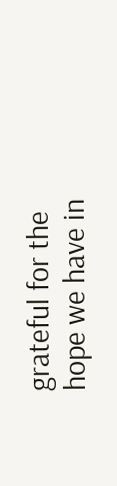grateful for the hope we have in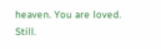heaven. You are loved. Still.